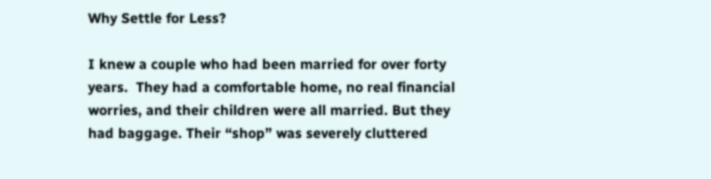Why Settle for Less?

I knew a couple who had been married for over forty years.  They had a comfortable home, no real financial worries, and their children were all married. But they had baggage. Their “shop” was severely cluttered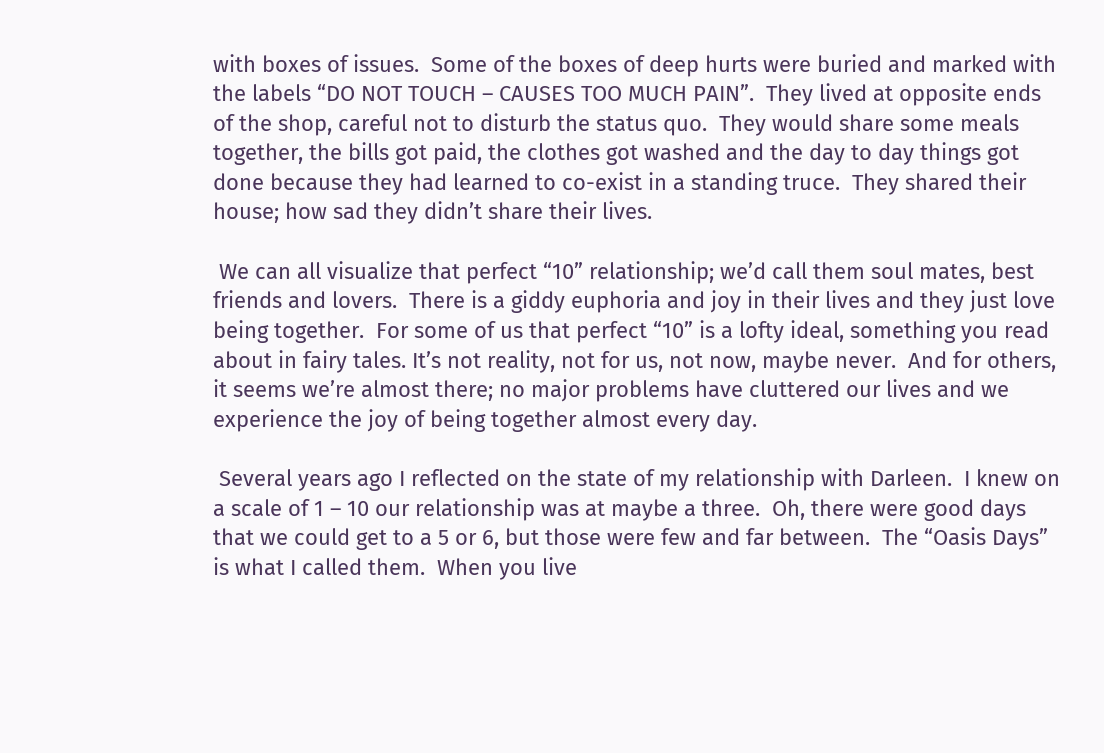with boxes of issues.  Some of the boxes of deep hurts were buried and marked with the labels “DO NOT TOUCH – CAUSES TOO MUCH PAIN”.  They lived at opposite ends of the shop, careful not to disturb the status quo.  They would share some meals together, the bills got paid, the clothes got washed and the day to day things got done because they had learned to co-exist in a standing truce.  They shared their house; how sad they didn’t share their lives.

 We can all visualize that perfect “10” relationship; we’d call them soul mates, best friends and lovers.  There is a giddy euphoria and joy in their lives and they just love being together.  For some of us that perfect “10” is a lofty ideal, something you read about in fairy tales. It’s not reality, not for us, not now, maybe never.  And for others, it seems we’re almost there; no major problems have cluttered our lives and we experience the joy of being together almost every day.

 Several years ago I reflected on the state of my relationship with Darleen.  I knew on a scale of 1 – 10 our relationship was at maybe a three.  Oh, there were good days that we could get to a 5 or 6, but those were few and far between.  The “Oasis Days” is what I called them.  When you live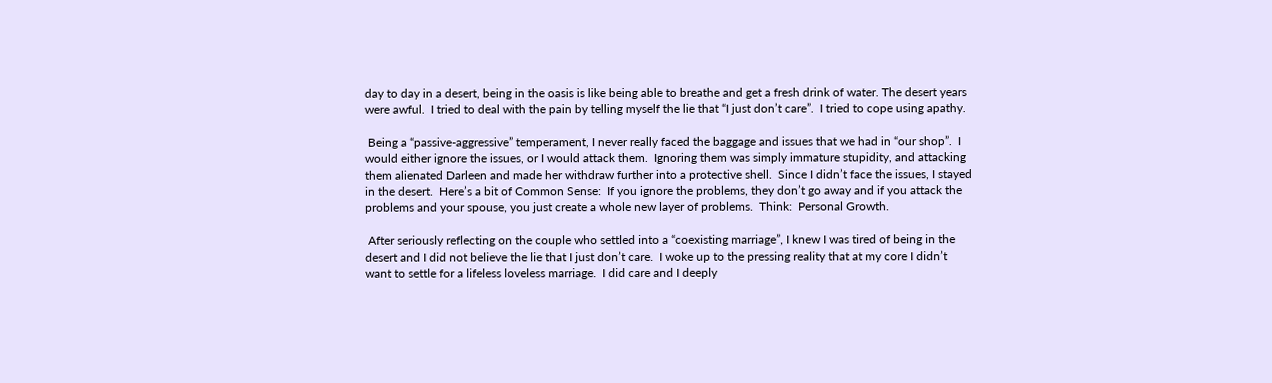day to day in a desert, being in the oasis is like being able to breathe and get a fresh drink of water. The desert years were awful.  I tried to deal with the pain by telling myself the lie that “I just don’t care”.  I tried to cope using apathy.

 Being a “passive-aggressive” temperament, I never really faced the baggage and issues that we had in “our shop”.  I would either ignore the issues, or I would attack them.  Ignoring them was simply immature stupidity, and attacking them alienated Darleen and made her withdraw further into a protective shell.  Since I didn’t face the issues, I stayed in the desert.  Here’s a bit of Common Sense:  If you ignore the problems, they don’t go away and if you attack the problems and your spouse, you just create a whole new layer of problems.  Think:  Personal Growth.

 After seriously reflecting on the couple who settled into a “coexisting marriage”, I knew I was tired of being in the desert and I did not believe the lie that I just don’t care.  I woke up to the pressing reality that at my core I didn’t want to settle for a lifeless loveless marriage.  I did care and I deeply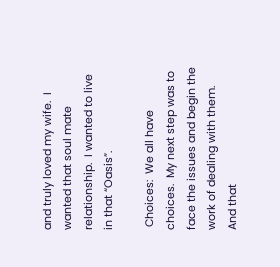and truly loved my wife.  I wanted that soul mate relationship.  I wanted to live in that “Oasis”.

 Choices:  We all have choices.  My next step was to face the issues and begin the work of dealing with them.  And that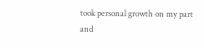took personal growth on my part and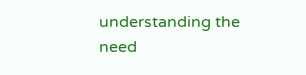understanding the need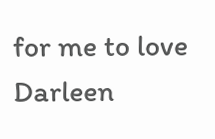for me to love Darleen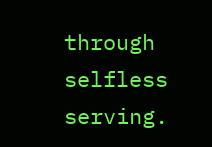through selfless serving.